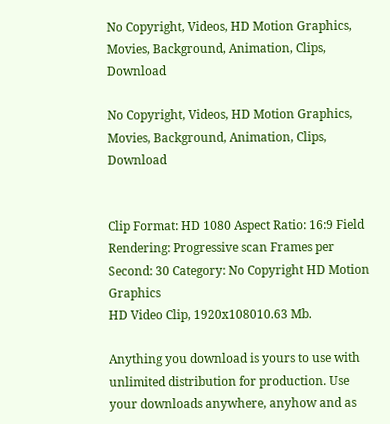No Copyright, Videos, HD Motion Graphics, Movies, Background, Animation, Clips, Download

No Copyright, Videos, HD Motion Graphics, Movies, Background, Animation, Clips, Download


Clip Format: HD 1080 Aspect Ratio: 16:9 Field Rendering: Progressive scan Frames per Second: 30 Category: No Copyright HD Motion Graphics
HD Video Clip, 1920x108010.63 Mb.

Anything you download is yours to use with unlimited distribution for production. Use your downloads anywhere, anyhow and as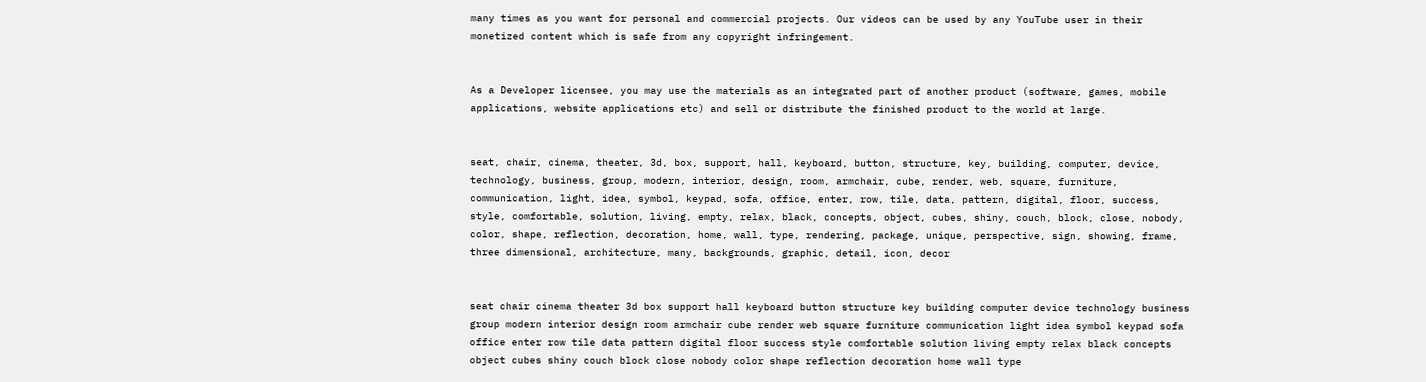many times as you want for personal and commercial projects. Our videos can be used by any YouTube user in their monetized content which is safe from any copyright infringement.


As a Developer licensee, you may use the materials as an integrated part of another product (software, games, mobile applications, website applications etc) and sell or distribute the finished product to the world at large.


seat, chair, cinema, theater, 3d, box, support, hall, keyboard, button, structure, key, building, computer, device, technology, business, group, modern, interior, design, room, armchair, cube, render, web, square, furniture, communication, light, idea, symbol, keypad, sofa, office, enter, row, tile, data, pattern, digital, floor, success, style, comfortable, solution, living, empty, relax, black, concepts, object, cubes, shiny, couch, block, close, nobody, color, shape, reflection, decoration, home, wall, type, rendering, package, unique, perspective, sign, showing, frame, three dimensional, architecture, many, backgrounds, graphic, detail, icon, decor


seat chair cinema theater 3d box support hall keyboard button structure key building computer device technology business group modern interior design room armchair cube render web square furniture communication light idea symbol keypad sofa office enter row tile data pattern digital floor success style comfortable solution living empty relax black concepts object cubes shiny couch block close nobody color shape reflection decoration home wall type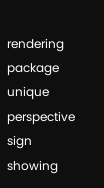rendering package unique perspective sign showing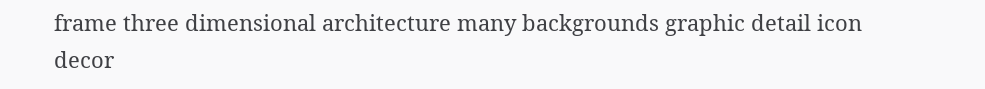frame three dimensional architecture many backgrounds graphic detail icon decor